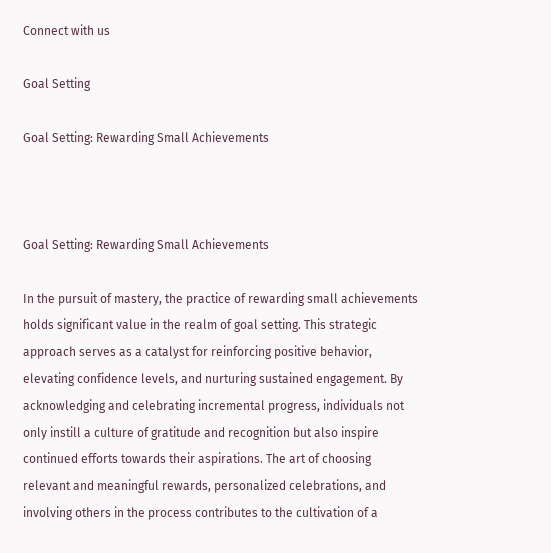Connect with us

Goal Setting

Goal Setting: Rewarding Small Achievements



Goal Setting: Rewarding Small Achievements

In the pursuit of mastery, the practice of rewarding small achievements holds significant value in the realm of goal setting. This strategic approach serves as a catalyst for reinforcing positive behavior, elevating confidence levels, and nurturing sustained engagement. By acknowledging and celebrating incremental progress, individuals not only instill a culture of gratitude and recognition but also inspire continued efforts towards their aspirations. The art of choosing relevant and meaningful rewards, personalized celebrations, and involving others in the process contributes to the cultivation of a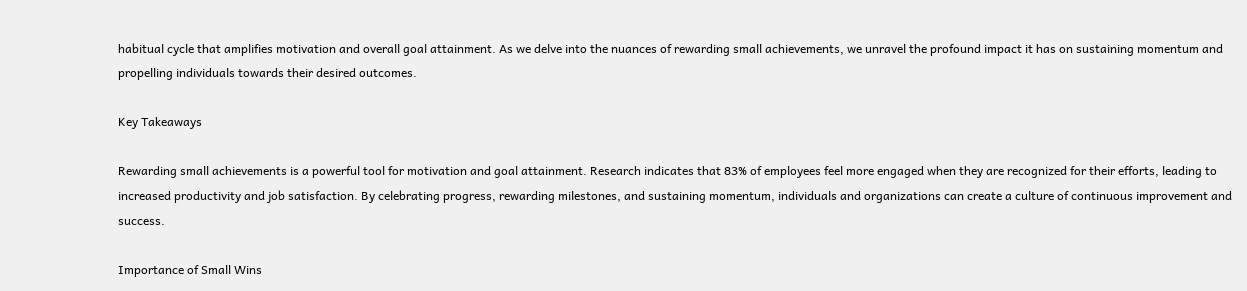habitual cycle that amplifies motivation and overall goal attainment. As we delve into the nuances of rewarding small achievements, we unravel the profound impact it has on sustaining momentum and propelling individuals towards their desired outcomes.

Key Takeaways

Rewarding small achievements is a powerful tool for motivation and goal attainment. Research indicates that 83% of employees feel more engaged when they are recognized for their efforts, leading to increased productivity and job satisfaction. By celebrating progress, rewarding milestones, and sustaining momentum, individuals and organizations can create a culture of continuous improvement and success.

Importance of Small Wins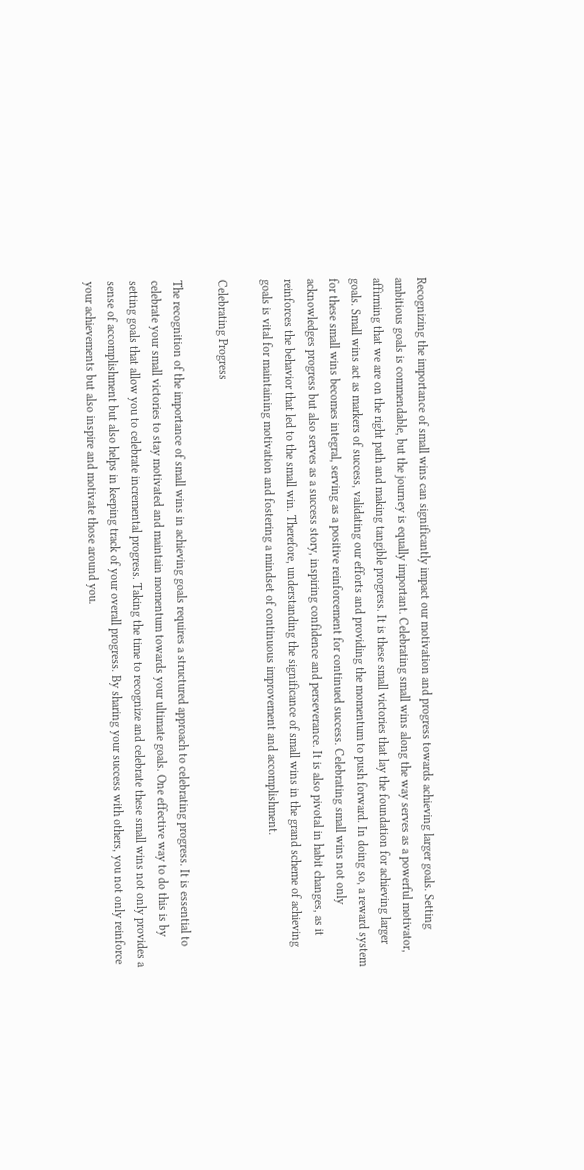Recognizing the importance of small wins can significantly impact our motivation and progress towards achieving larger goals. Setting ambitious goals is commendable, but the journey is equally important. Celebrating small wins along the way serves as a powerful motivator, affirming that we are on the right path and making tangible progress. It is these small victories that lay the foundation for achieving larger goals. Small wins act as markers of success, validating our efforts and providing the momentum to push forward. In doing so, a reward system for these small wins becomes integral, serving as a positive reinforcement for continued success. Celebrating small wins not only acknowledges progress but also serves as a success story, inspiring confidence and perseverance. It is also pivotal in habit changes, as it reinforces the behavior that led to the small win. Therefore, understanding the significance of small wins in the grand scheme of achieving goals is vital for maintaining motivation and fostering a mindset of continuous improvement and accomplishment.

Celebrating Progress

The recognition of the importance of small wins in achieving goals requires a structured approach to celebrating progress. It is essential to celebrate your small victories to stay motivated and maintain momentum towards your ultimate goals. One effective way to do this is by setting goals that allow you to celebrate incremental progress. Taking the time to recognize and celebrate these small wins not only provides a sense of accomplishment but also helps in keeping track of your overall progress. By sharing your success with others, you not only reinforce your achievements but also inspire and motivate those around you.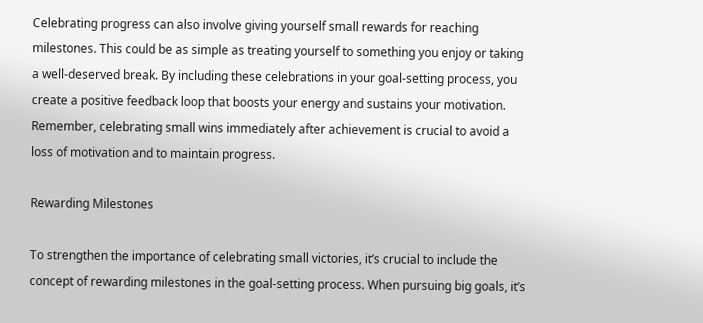Celebrating progress can also involve giving yourself small rewards for reaching milestones. This could be as simple as treating yourself to something you enjoy or taking a well-deserved break. By including these celebrations in your goal-setting process, you create a positive feedback loop that boosts your energy and sustains your motivation. Remember, celebrating small wins immediately after achievement is crucial to avoid a loss of motivation and to maintain progress.

Rewarding Milestones

To strengthen the importance of celebrating small victories, it’s crucial to include the concept of rewarding milestones in the goal-setting process. When pursuing big goals, it’s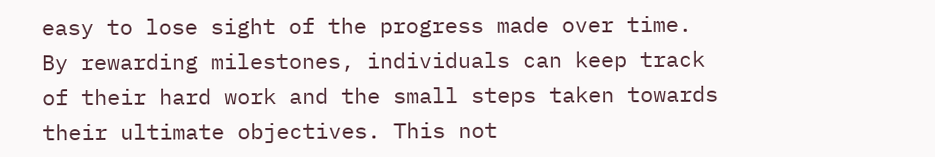easy to lose sight of the progress made over time. By rewarding milestones, individuals can keep track of their hard work and the small steps taken towards their ultimate objectives. This not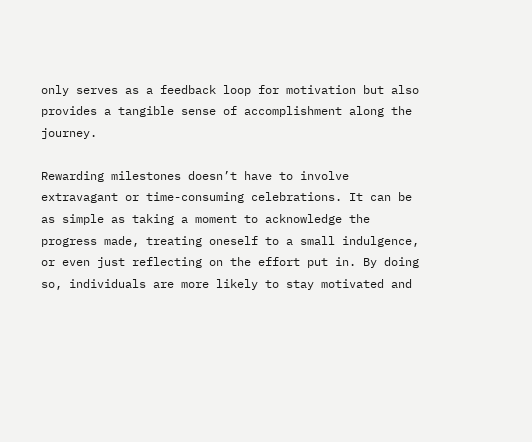only serves as a feedback loop for motivation but also provides a tangible sense of accomplishment along the journey.

Rewarding milestones doesn’t have to involve extravagant or time-consuming celebrations. It can be as simple as taking a moment to acknowledge the progress made, treating oneself to a small indulgence, or even just reflecting on the effort put in. By doing so, individuals are more likely to stay motivated and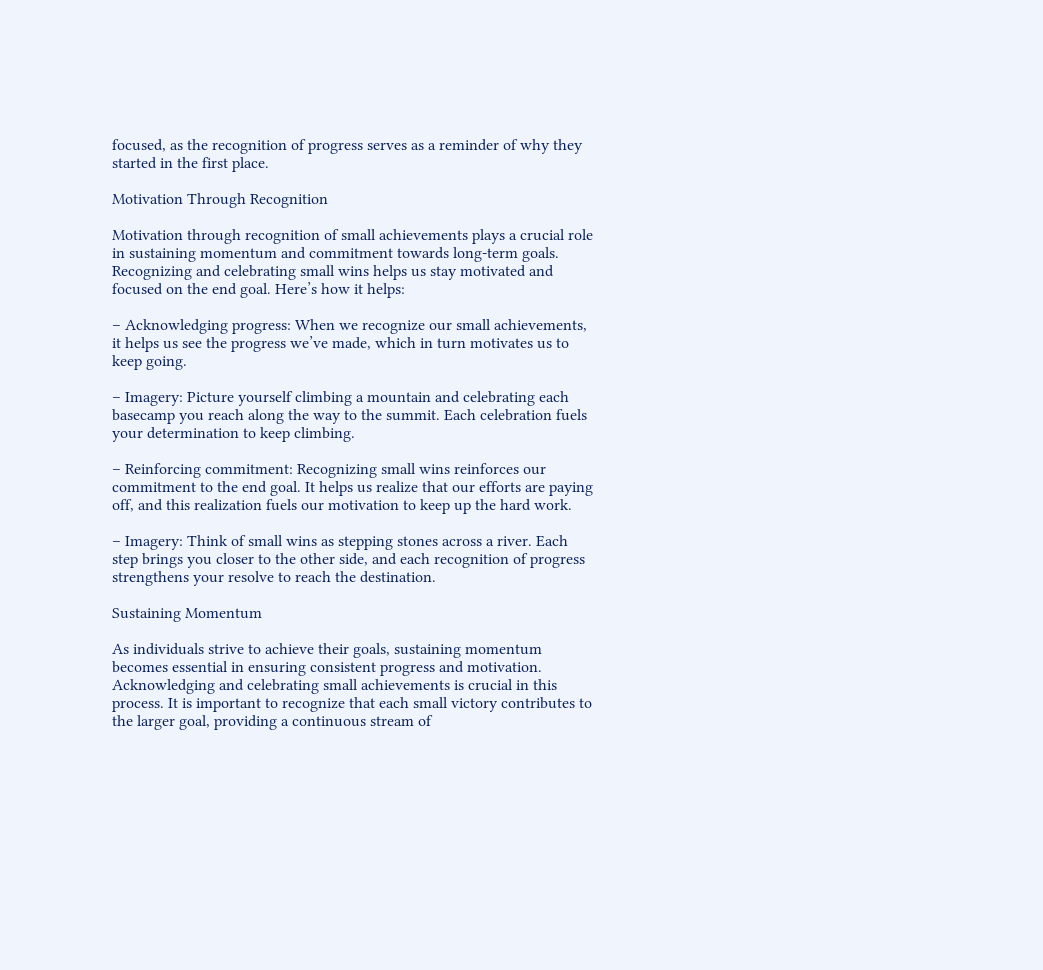focused, as the recognition of progress serves as a reminder of why they started in the first place.

Motivation Through Recognition

Motivation through recognition of small achievements plays a crucial role in sustaining momentum and commitment towards long-term goals. Recognizing and celebrating small wins helps us stay motivated and focused on the end goal. Here’s how it helps:

– Acknowledging progress: When we recognize our small achievements, it helps us see the progress we’ve made, which in turn motivates us to keep going.

– Imagery: Picture yourself climbing a mountain and celebrating each basecamp you reach along the way to the summit. Each celebration fuels your determination to keep climbing.

– Reinforcing commitment: Recognizing small wins reinforces our commitment to the end goal. It helps us realize that our efforts are paying off, and this realization fuels our motivation to keep up the hard work.

– Imagery: Think of small wins as stepping stones across a river. Each step brings you closer to the other side, and each recognition of progress strengthens your resolve to reach the destination.

Sustaining Momentum

As individuals strive to achieve their goals, sustaining momentum becomes essential in ensuring consistent progress and motivation. Acknowledging and celebrating small achievements is crucial in this process. It is important to recognize that each small victory contributes to the larger goal, providing a continuous stream of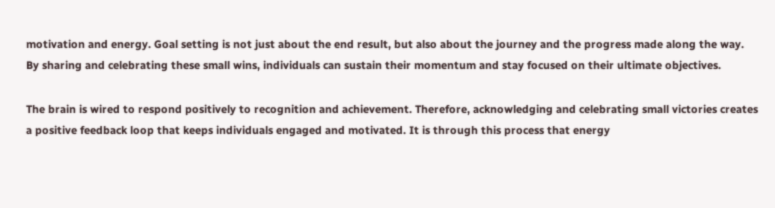motivation and energy. Goal setting is not just about the end result, but also about the journey and the progress made along the way. By sharing and celebrating these small wins, individuals can sustain their momentum and stay focused on their ultimate objectives.

The brain is wired to respond positively to recognition and achievement. Therefore, acknowledging and celebrating small victories creates a positive feedback loop that keeps individuals engaged and motivated. It is through this process that energy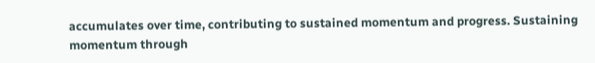accumulates over time, contributing to sustained momentum and progress. Sustaining momentum through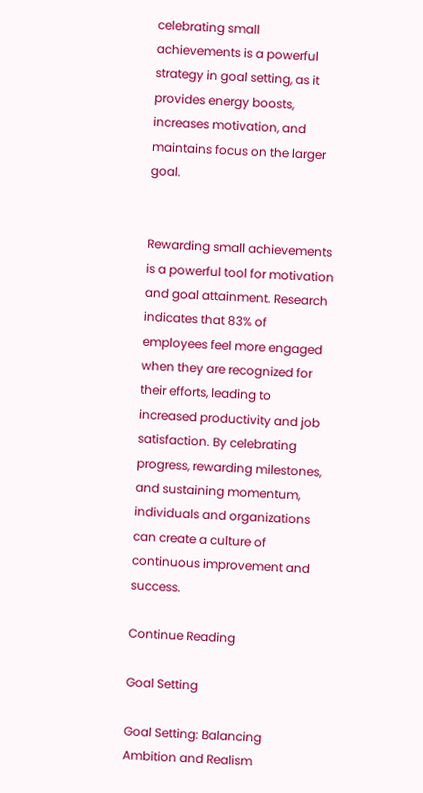celebrating small achievements is a powerful strategy in goal setting, as it provides energy boosts, increases motivation, and maintains focus on the larger goal.


Rewarding small achievements is a powerful tool for motivation and goal attainment. Research indicates that 83% of employees feel more engaged when they are recognized for their efforts, leading to increased productivity and job satisfaction. By celebrating progress, rewarding milestones, and sustaining momentum, individuals and organizations can create a culture of continuous improvement and success.

Continue Reading

Goal Setting

Goal Setting: Balancing Ambition and Realism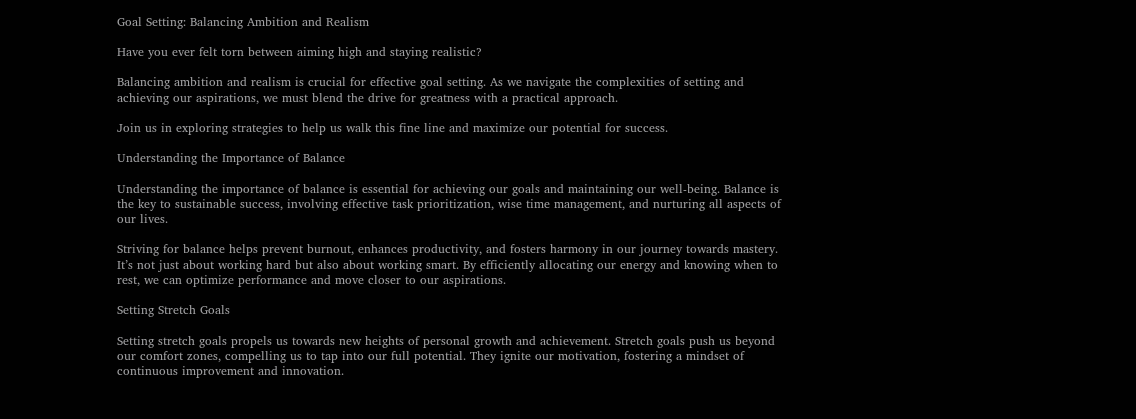Goal Setting: Balancing Ambition and Realism

Have you ever felt torn between aiming high and staying realistic?

Balancing ambition and realism is crucial for effective goal setting. As we navigate the complexities of setting and achieving our aspirations, we must blend the drive for greatness with a practical approach.

Join us in exploring strategies to help us walk this fine line and maximize our potential for success.

Understanding the Importance of Balance

Understanding the importance of balance is essential for achieving our goals and maintaining our well-being. Balance is the key to sustainable success, involving effective task prioritization, wise time management, and nurturing all aspects of our lives.

Striving for balance helps prevent burnout, enhances productivity, and fosters harmony in our journey towards mastery. It’s not just about working hard but also about working smart. By efficiently allocating our energy and knowing when to rest, we can optimize performance and move closer to our aspirations.

Setting Stretch Goals

Setting stretch goals propels us towards new heights of personal growth and achievement. Stretch goals push us beyond our comfort zones, compelling us to tap into our full potential. They ignite our motivation, fostering a mindset of continuous improvement and innovation.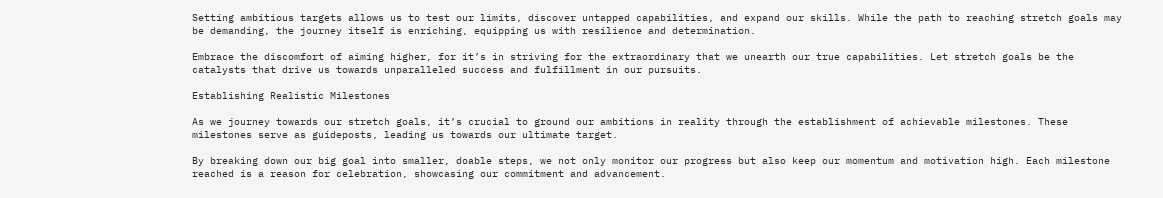Setting ambitious targets allows us to test our limits, discover untapped capabilities, and expand our skills. While the path to reaching stretch goals may be demanding, the journey itself is enriching, equipping us with resilience and determination.

Embrace the discomfort of aiming higher, for it’s in striving for the extraordinary that we unearth our true capabilities. Let stretch goals be the catalysts that drive us towards unparalleled success and fulfillment in our pursuits.

Establishing Realistic Milestones

As we journey towards our stretch goals, it’s crucial to ground our ambitions in reality through the establishment of achievable milestones. These milestones serve as guideposts, leading us towards our ultimate target.

By breaking down our big goal into smaller, doable steps, we not only monitor our progress but also keep our momentum and motivation high. Each milestone reached is a reason for celebration, showcasing our commitment and advancement.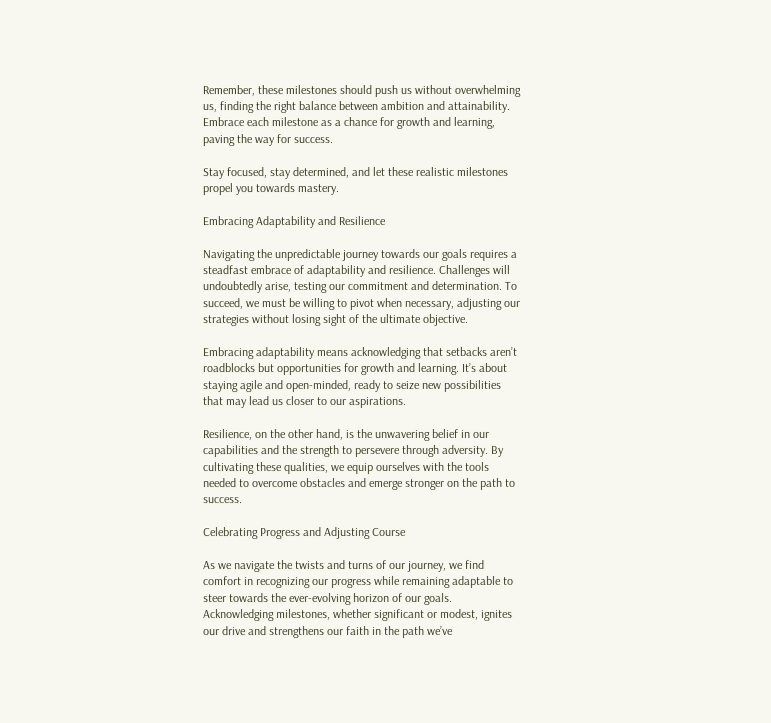Remember, these milestones should push us without overwhelming us, finding the right balance between ambition and attainability. Embrace each milestone as a chance for growth and learning, paving the way for success.

Stay focused, stay determined, and let these realistic milestones propel you towards mastery.

Embracing Adaptability and Resilience

Navigating the unpredictable journey towards our goals requires a steadfast embrace of adaptability and resilience. Challenges will undoubtedly arise, testing our commitment and determination. To succeed, we must be willing to pivot when necessary, adjusting our strategies without losing sight of the ultimate objective.

Embracing adaptability means acknowledging that setbacks aren’t roadblocks but opportunities for growth and learning. It’s about staying agile and open-minded, ready to seize new possibilities that may lead us closer to our aspirations.

Resilience, on the other hand, is the unwavering belief in our capabilities and the strength to persevere through adversity. By cultivating these qualities, we equip ourselves with the tools needed to overcome obstacles and emerge stronger on the path to success.

Celebrating Progress and Adjusting Course

As we navigate the twists and turns of our journey, we find comfort in recognizing our progress while remaining adaptable to steer towards the ever-evolving horizon of our goals. Acknowledging milestones, whether significant or modest, ignites our drive and strengthens our faith in the path we’ve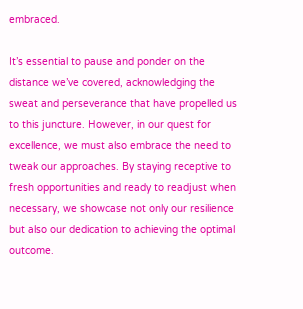embraced.

It’s essential to pause and ponder on the distance we’ve covered, acknowledging the sweat and perseverance that have propelled us to this juncture. However, in our quest for excellence, we must also embrace the need to tweak our approaches. By staying receptive to fresh opportunities and ready to readjust when necessary, we showcase not only our resilience but also our dedication to achieving the optimal outcome.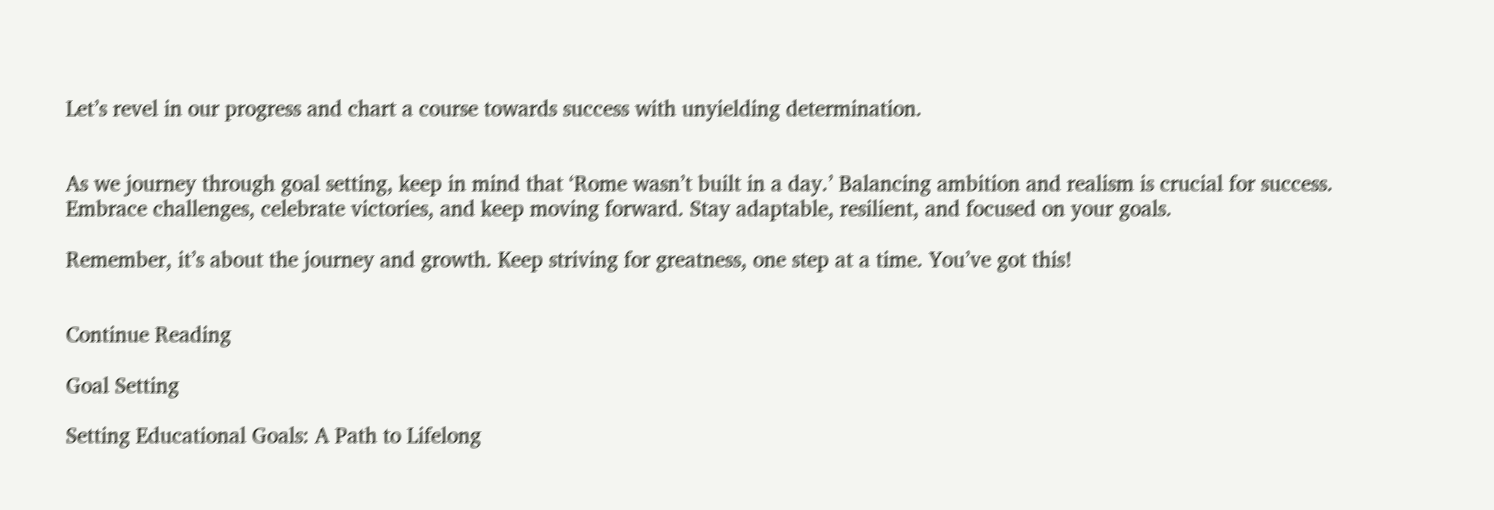Let’s revel in our progress and chart a course towards success with unyielding determination.


As we journey through goal setting, keep in mind that ‘Rome wasn’t built in a day.’ Balancing ambition and realism is crucial for success. Embrace challenges, celebrate victories, and keep moving forward. Stay adaptable, resilient, and focused on your goals.

Remember, it’s about the journey and growth. Keep striving for greatness, one step at a time. You’ve got this!


Continue Reading

Goal Setting

Setting Educational Goals: A Path to Lifelong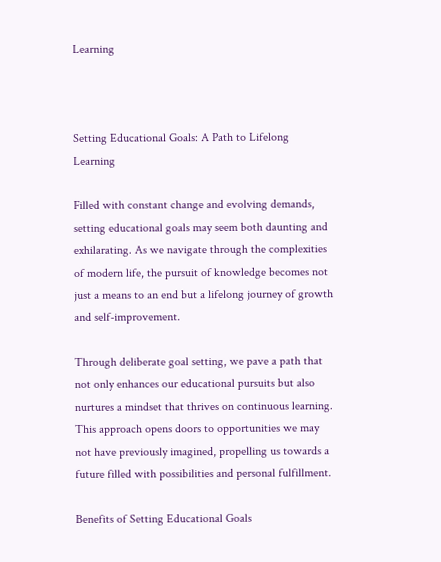Learning



Setting Educational Goals: A Path to Lifelong Learning

Filled with constant change and evolving demands, setting educational goals may seem both daunting and exhilarating. As we navigate through the complexities of modern life, the pursuit of knowledge becomes not just a means to an end but a lifelong journey of growth and self-improvement.

Through deliberate goal setting, we pave a path that not only enhances our educational pursuits but also nurtures a mindset that thrives on continuous learning. This approach opens doors to opportunities we may not have previously imagined, propelling us towards a future filled with possibilities and personal fulfillment.

Benefits of Setting Educational Goals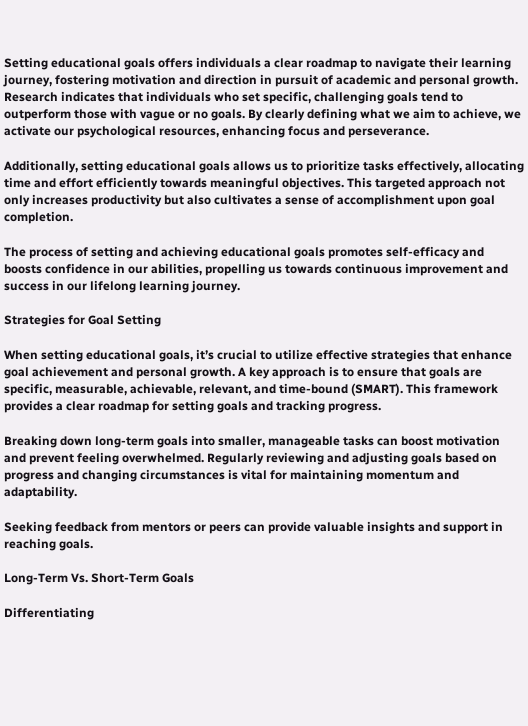Setting educational goals offers individuals a clear roadmap to navigate their learning journey, fostering motivation and direction in pursuit of academic and personal growth. Research indicates that individuals who set specific, challenging goals tend to outperform those with vague or no goals. By clearly defining what we aim to achieve, we activate our psychological resources, enhancing focus and perseverance.

Additionally, setting educational goals allows us to prioritize tasks effectively, allocating time and effort efficiently towards meaningful objectives. This targeted approach not only increases productivity but also cultivates a sense of accomplishment upon goal completion.

The process of setting and achieving educational goals promotes self-efficacy and boosts confidence in our abilities, propelling us towards continuous improvement and success in our lifelong learning journey.

Strategies for Goal Setting

When setting educational goals, it’s crucial to utilize effective strategies that enhance goal achievement and personal growth. A key approach is to ensure that goals are specific, measurable, achievable, relevant, and time-bound (SMART). This framework provides a clear roadmap for setting goals and tracking progress.

Breaking down long-term goals into smaller, manageable tasks can boost motivation and prevent feeling overwhelmed. Regularly reviewing and adjusting goals based on progress and changing circumstances is vital for maintaining momentum and adaptability.

Seeking feedback from mentors or peers can provide valuable insights and support in reaching goals.

Long-Term Vs. Short-Term Goals

Differentiating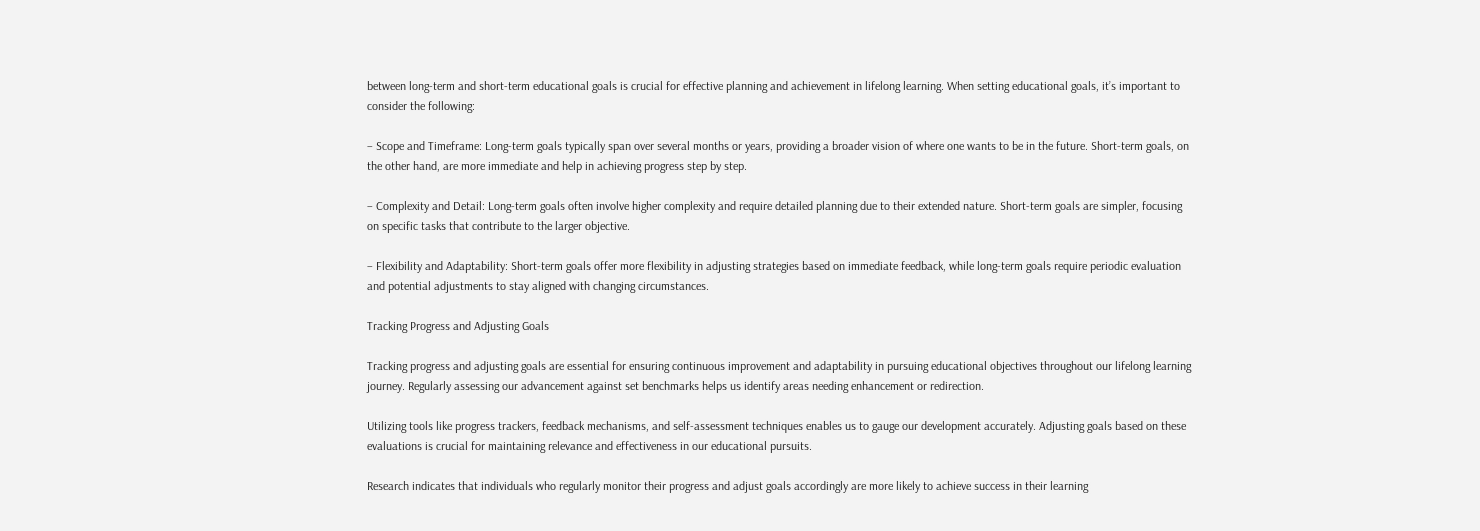between long-term and short-term educational goals is crucial for effective planning and achievement in lifelong learning. When setting educational goals, it’s important to consider the following:

– Scope and Timeframe: Long-term goals typically span over several months or years, providing a broader vision of where one wants to be in the future. Short-term goals, on the other hand, are more immediate and help in achieving progress step by step.

– Complexity and Detail: Long-term goals often involve higher complexity and require detailed planning due to their extended nature. Short-term goals are simpler, focusing on specific tasks that contribute to the larger objective.

– Flexibility and Adaptability: Short-term goals offer more flexibility in adjusting strategies based on immediate feedback, while long-term goals require periodic evaluation and potential adjustments to stay aligned with changing circumstances.

Tracking Progress and Adjusting Goals

Tracking progress and adjusting goals are essential for ensuring continuous improvement and adaptability in pursuing educational objectives throughout our lifelong learning journey. Regularly assessing our advancement against set benchmarks helps us identify areas needing enhancement or redirection.

Utilizing tools like progress trackers, feedback mechanisms, and self-assessment techniques enables us to gauge our development accurately. Adjusting goals based on these evaluations is crucial for maintaining relevance and effectiveness in our educational pursuits.

Research indicates that individuals who regularly monitor their progress and adjust goals accordingly are more likely to achieve success in their learning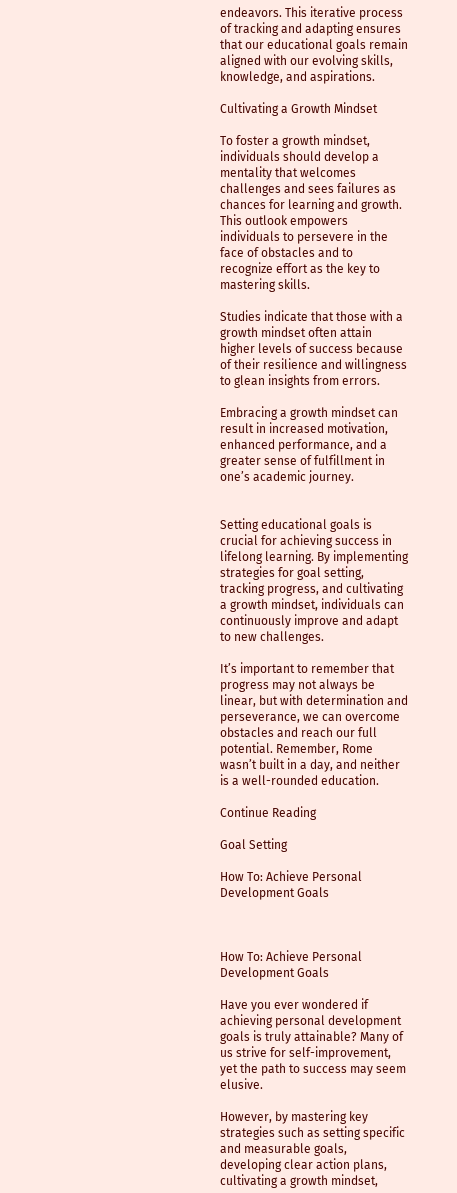endeavors. This iterative process of tracking and adapting ensures that our educational goals remain aligned with our evolving skills, knowledge, and aspirations.

Cultivating a Growth Mindset

To foster a growth mindset, individuals should develop a mentality that welcomes challenges and sees failures as chances for learning and growth. This outlook empowers individuals to persevere in the face of obstacles and to recognize effort as the key to mastering skills.

Studies indicate that those with a growth mindset often attain higher levels of success because of their resilience and willingness to glean insights from errors.

Embracing a growth mindset can result in increased motivation, enhanced performance, and a greater sense of fulfillment in one’s academic journey.


Setting educational goals is crucial for achieving success in lifelong learning. By implementing strategies for goal setting, tracking progress, and cultivating a growth mindset, individuals can continuously improve and adapt to new challenges.

It’s important to remember that progress may not always be linear, but with determination and perseverance, we can overcome obstacles and reach our full potential. Remember, Rome wasn’t built in a day, and neither is a well-rounded education.

Continue Reading

Goal Setting

How To: Achieve Personal Development Goals



How To: Achieve Personal Development Goals

Have you ever wondered if achieving personal development goals is truly attainable? Many of us strive for self-improvement, yet the path to success may seem elusive.

However, by mastering key strategies such as setting specific and measurable goals, developing clear action plans, cultivating a growth mindset,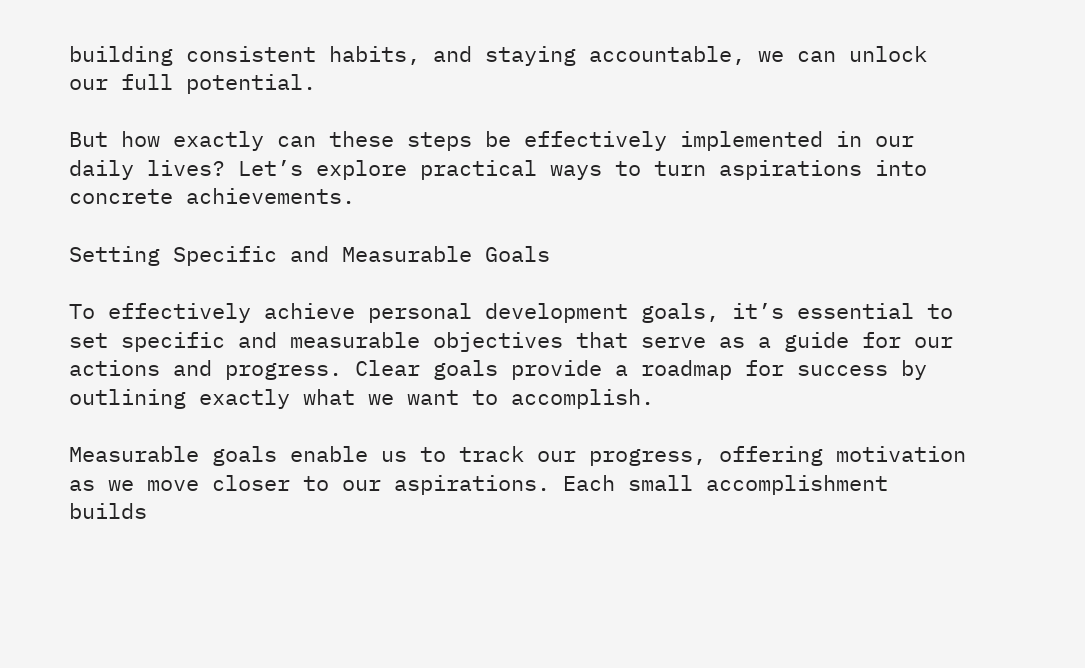building consistent habits, and staying accountable, we can unlock our full potential.

But how exactly can these steps be effectively implemented in our daily lives? Let’s explore practical ways to turn aspirations into concrete achievements.

Setting Specific and Measurable Goals

To effectively achieve personal development goals, it’s essential to set specific and measurable objectives that serve as a guide for our actions and progress. Clear goals provide a roadmap for success by outlining exactly what we want to accomplish.

Measurable goals enable us to track our progress, offering motivation as we move closer to our aspirations. Each small accomplishment builds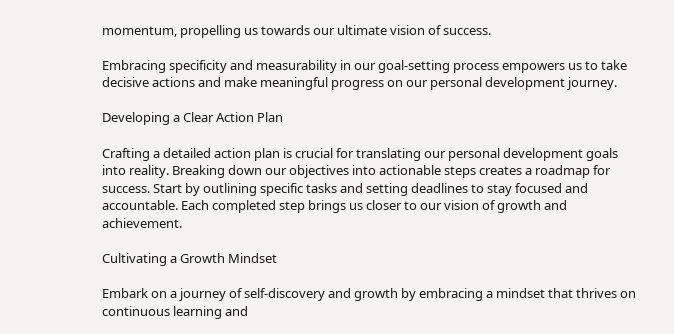momentum, propelling us towards our ultimate vision of success.

Embracing specificity and measurability in our goal-setting process empowers us to take decisive actions and make meaningful progress on our personal development journey.

Developing a Clear Action Plan

Crafting a detailed action plan is crucial for translating our personal development goals into reality. Breaking down our objectives into actionable steps creates a roadmap for success. Start by outlining specific tasks and setting deadlines to stay focused and accountable. Each completed step brings us closer to our vision of growth and achievement.

Cultivating a Growth Mindset

Embark on a journey of self-discovery and growth by embracing a mindset that thrives on continuous learning and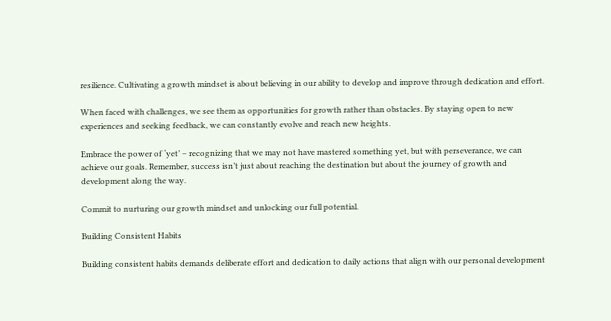resilience. Cultivating a growth mindset is about believing in our ability to develop and improve through dedication and effort.

When faced with challenges, we see them as opportunities for growth rather than obstacles. By staying open to new experiences and seeking feedback, we can constantly evolve and reach new heights.

Embrace the power of ‘yet’ – recognizing that we may not have mastered something yet, but with perseverance, we can achieve our goals. Remember, success isn’t just about reaching the destination but about the journey of growth and development along the way.

Commit to nurturing our growth mindset and unlocking our full potential.

Building Consistent Habits

Building consistent habits demands deliberate effort and dedication to daily actions that align with our personal development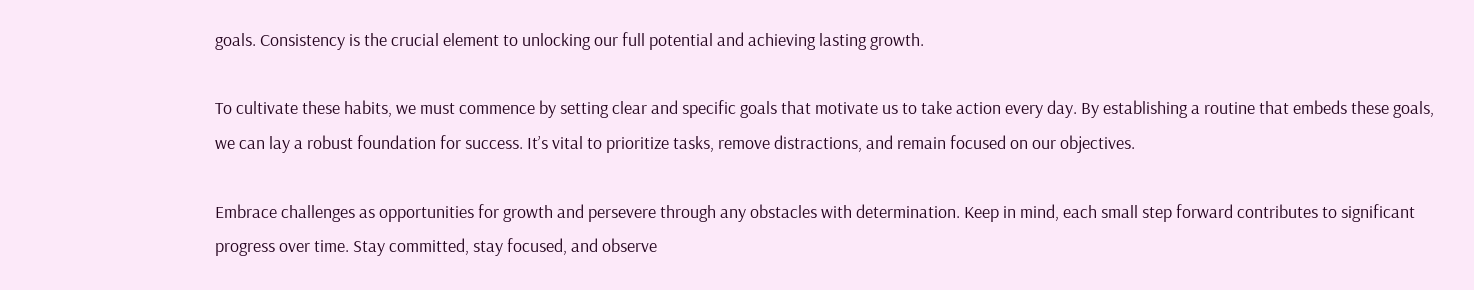goals. Consistency is the crucial element to unlocking our full potential and achieving lasting growth.

To cultivate these habits, we must commence by setting clear and specific goals that motivate us to take action every day. By establishing a routine that embeds these goals, we can lay a robust foundation for success. It’s vital to prioritize tasks, remove distractions, and remain focused on our objectives.

Embrace challenges as opportunities for growth and persevere through any obstacles with determination. Keep in mind, each small step forward contributes to significant progress over time. Stay committed, stay focused, and observe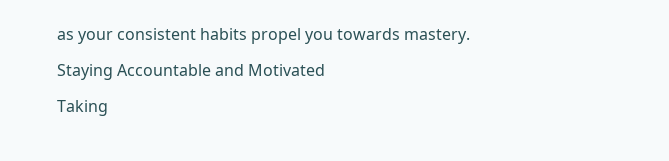as your consistent habits propel you towards mastery.

Staying Accountable and Motivated

Taking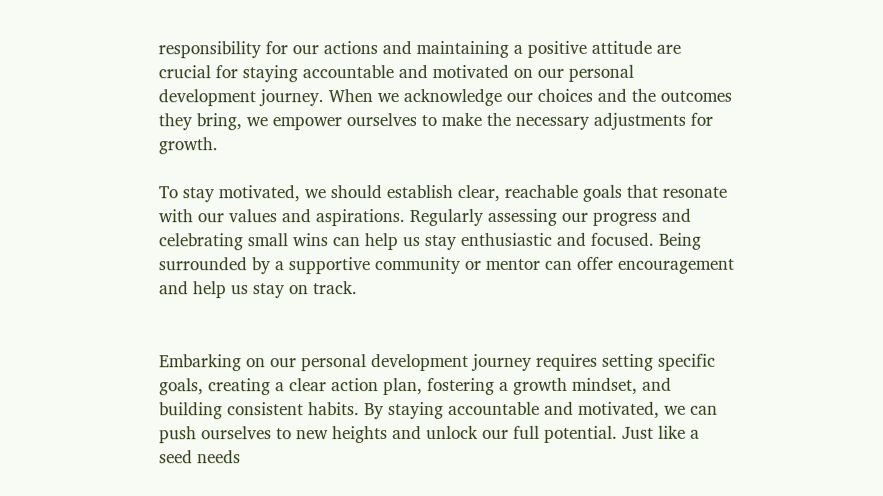responsibility for our actions and maintaining a positive attitude are crucial for staying accountable and motivated on our personal development journey. When we acknowledge our choices and the outcomes they bring, we empower ourselves to make the necessary adjustments for growth.

To stay motivated, we should establish clear, reachable goals that resonate with our values and aspirations. Regularly assessing our progress and celebrating small wins can help us stay enthusiastic and focused. Being surrounded by a supportive community or mentor can offer encouragement and help us stay on track.


Embarking on our personal development journey requires setting specific goals, creating a clear action plan, fostering a growth mindset, and building consistent habits. By staying accountable and motivated, we can push ourselves to new heights and unlock our full potential. Just like a seed needs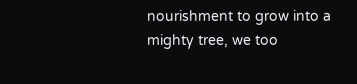nourishment to grow into a mighty tree, we too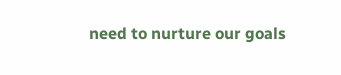need to nurture our goals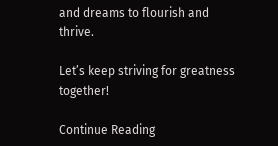and dreams to flourish and thrive.

Let’s keep striving for greatness together!

Continue Reading